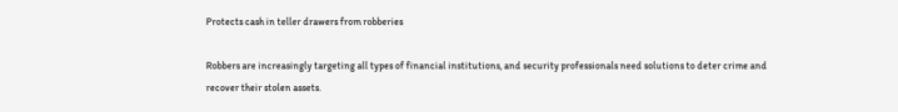Protects cash in teller drawers from robberies

Robbers are increasingly targeting all types of financial institutions, and security professionals need solutions to deter crime and recover their stolen assets.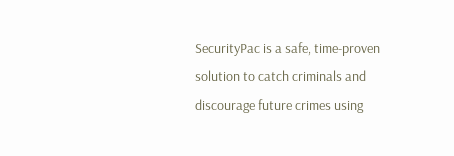SecurityPac is a safe, time-proven solution to catch criminals and discourage future crimes using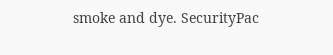smoke and dye. SecurityPac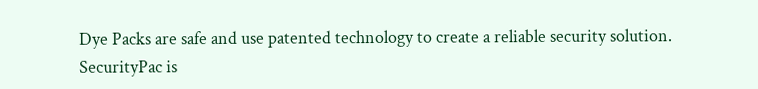Dye Packs are safe and use patented technology to create a reliable security solution. SecurityPac is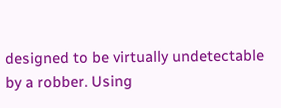designed to be virtually undetectable by a robber. Using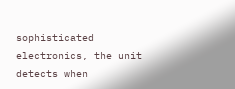sophisticated electronics, the unit detects when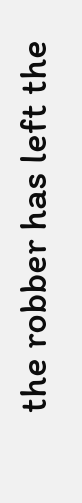the robber has left the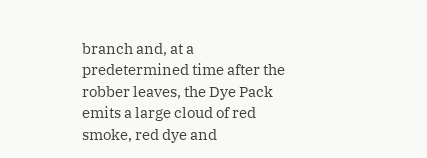branch and, at a predetermined time after the robber leaves, the Dye Pack emits a large cloud of red smoke, red dye and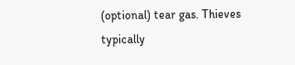(optional) tear gas. Thieves typically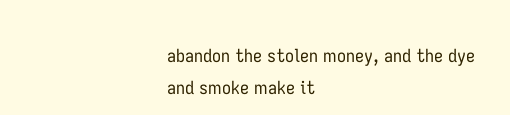abandon the stolen money, and the dye and smoke make it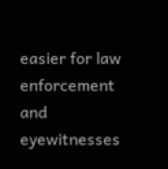easier for law enforcement and eyewitnesses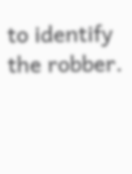to identify the robber.